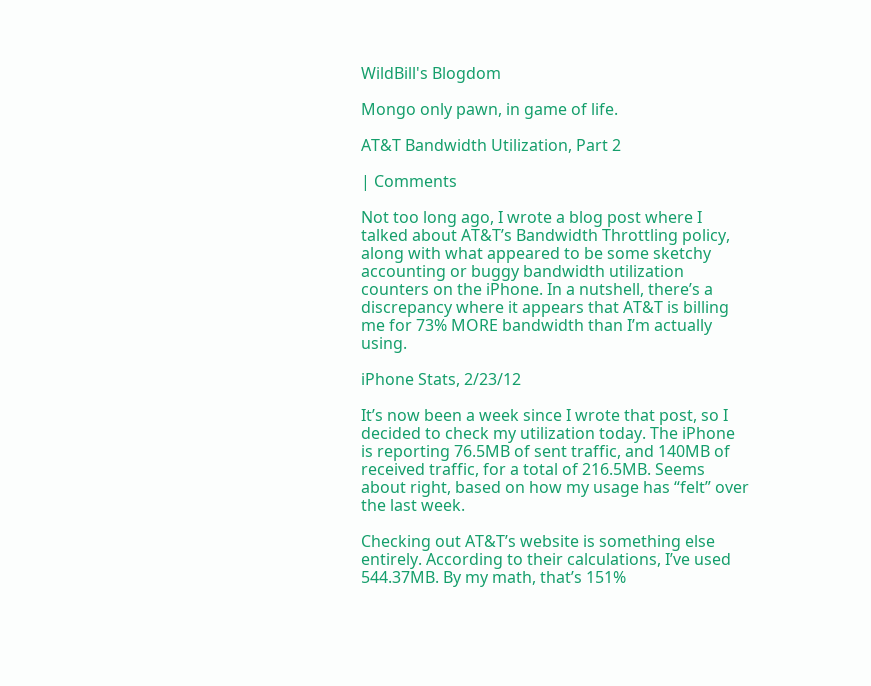WildBill's Blogdom

Mongo only pawn, in game of life.

AT&T Bandwidth Utilization, Part 2

| Comments

Not too long ago, I wrote a blog post where I talked about AT&T’s Bandwidth Throttling policy, along with what appeared to be some sketchy accounting or buggy bandwidth utilization counters on the iPhone. In a nutshell, there’s a discrepancy where it appears that AT&T is billing me for 73% MORE bandwidth than I’m actually using.

iPhone Stats, 2/23/12

It’s now been a week since I wrote that post, so I decided to check my utilization today. The iPhone is reporting 76.5MB of sent traffic, and 140MB of received traffic, for a total of 216.5MB. Seems about right, based on how my usage has “felt” over the last week.

Checking out AT&T’s website is something else entirely. According to their calculations, I’ve used 544.37MB. By my math, that’s 151%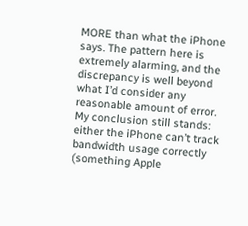MORE than what the iPhone says. The pattern here is extremely alarming, and the discrepancy is well beyond what I’d consider any reasonable amount of error. My conclusion still stands: either the iPhone can’t track bandwidth usage correctly (something Apple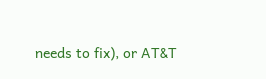needs to fix), or AT&T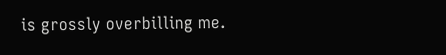is grossly overbilling me.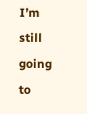I’m still going to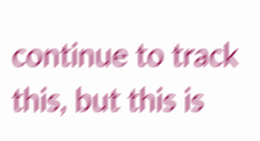continue to track this, but this is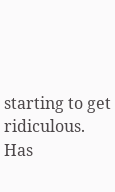starting to get ridiculous. Has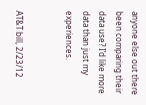anyone else out there been comparing their data use? I’d like more data than just my experiences.


AT&T bill, 2/23/12